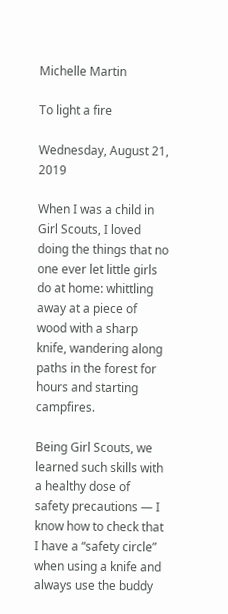Michelle Martin

To light a fire

Wednesday, August 21, 2019

When I was a child in Girl Scouts, I loved doing the things that no one ever let little girls do at home: whittling away at a piece of wood with a sharp knife, wandering along paths in the forest for hours and starting campfires.

Being Girl Scouts, we learned such skills with a healthy dose of safety precautions — I know how to check that I have a “safety circle” when using a knife and always use the buddy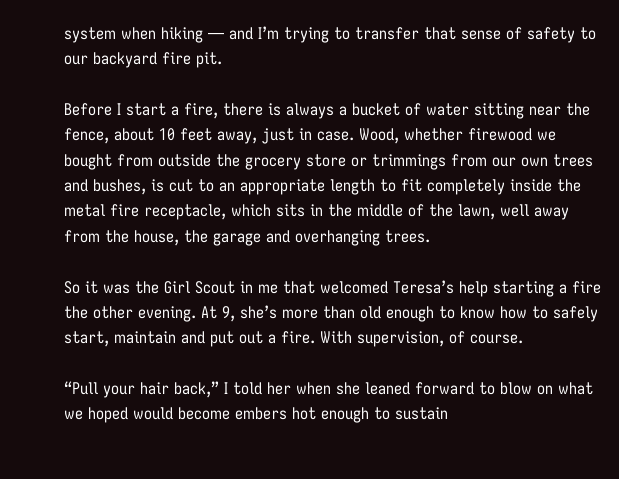system when hiking — and I’m trying to transfer that sense of safety to our backyard fire pit.

Before I start a fire, there is always a bucket of water sitting near the fence, about 10 feet away, just in case. Wood, whether firewood we bought from outside the grocery store or trimmings from our own trees and bushes, is cut to an appropriate length to fit completely inside the metal fire receptacle, which sits in the middle of the lawn, well away from the house, the garage and overhanging trees.

So it was the Girl Scout in me that welcomed Teresa’s help starting a fire the other evening. At 9, she’s more than old enough to know how to safely start, maintain and put out a fire. With supervision, of course.

“Pull your hair back,” I told her when she leaned forward to blow on what we hoped would become embers hot enough to sustain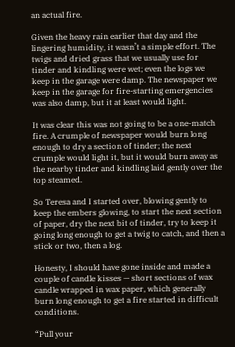an actual fire.

Given the heavy rain earlier that day and the lingering humidity, it wasn’t a simple effort. The twigs and dried grass that we usually use for tinder and kindling were wet; even the logs we keep in the garage were damp. The newspaper we keep in the garage for fire-starting emergencies was also damp, but it at least would light.

It was clear this was not going to be a one-match fire. A crumple of newspaper would burn long enough to dry a section of tinder; the next crumple would light it, but it would burn away as the nearby tinder and kindling laid gently over the top steamed.

So Teresa and I started over, blowing gently to keep the embers glowing, to start the next section of paper, dry the next bit of tinder, try to keep it going long enough to get a twig to catch, and then a stick or two, then a log.

Honesty, I should have gone inside and made a couple of candle kisses — short sections of wax candle wrapped in wax paper, which generally burn long enough to get a fire started in difficult conditions.

“Pull your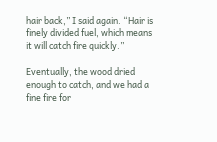hair back,” I said again. “Hair is finely divided fuel, which means it will catch fire quickly.”

Eventually, the wood dried enough to catch, and we had a fine fire for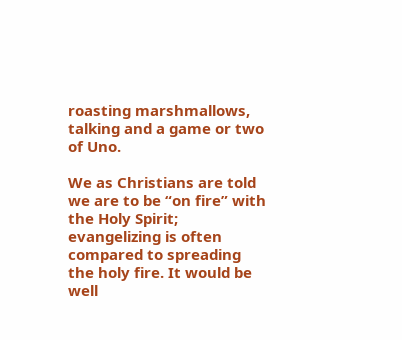roasting marshmallows, talking and a game or two of Uno.

We as Christians are told we are to be “on fire” with the Holy Spirit; evangelizing is often compared to spreading the holy fire. It would be well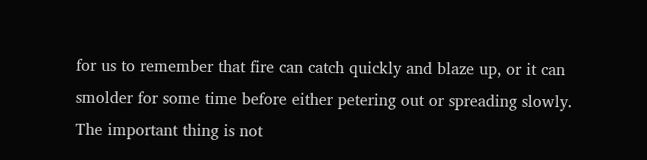for us to remember that fire can catch quickly and blaze up, or it can smolder for some time before either petering out or spreading slowly. The important thing is not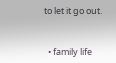to let it go out.


  • family life